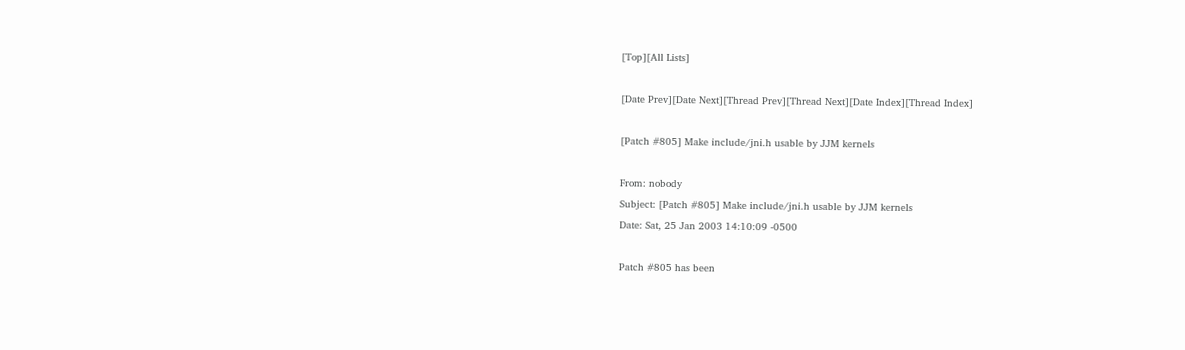[Top][All Lists]

[Date Prev][Date Next][Thread Prev][Thread Next][Date Index][Thread Index]

[Patch #805] Make include/jni.h usable by JJM kernels

From: nobody
Subject: [Patch #805] Make include/jni.h usable by JJM kernels
Date: Sat, 25 Jan 2003 14:10:09 -0500

Patch #805 has been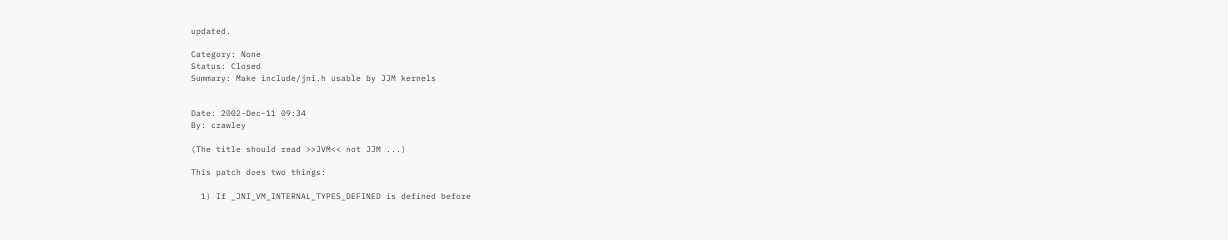updated.

Category: None
Status: Closed
Summary: Make include/jni.h usable by JJM kernels


Date: 2002-Dec-11 09:34
By: crawley

(The title should read >>JVM<< not JJM ...)

This patch does two things:

  1) If _JNI_VM_INTERNAL_TYPES_DEFINED is defined before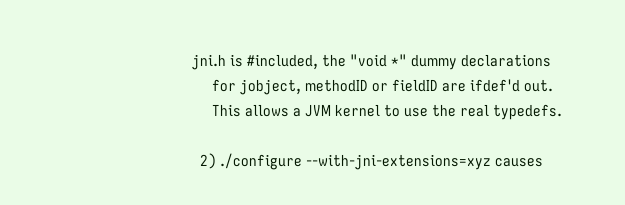jni.h is #included, the "void *" dummy declarations
     for jobject, methodID or fieldID are ifdef'd out.
     This allows a JVM kernel to use the real typedefs.

  2) ./configure --with-jni-extensions=xyz causes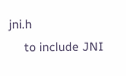jni.h
     to include JNI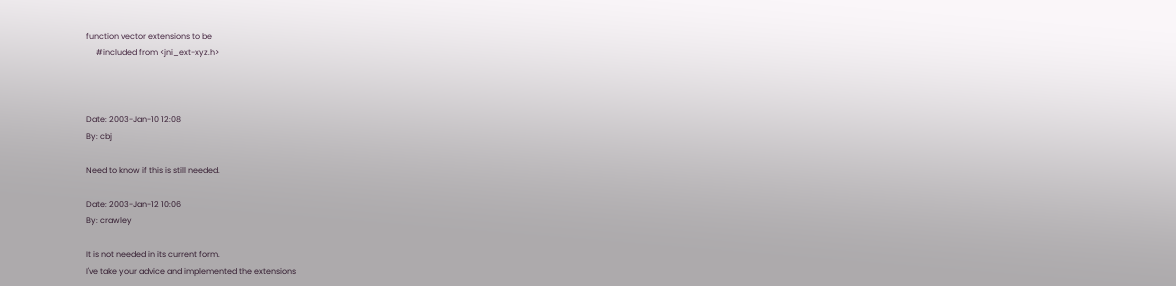function vector extensions to be
     #included from <jni_ext-xyz.h>



Date: 2003-Jan-10 12:08
By: cbj

Need to know if this is still needed.

Date: 2003-Jan-12 10:06
By: crawley

It is not needed in its current form.
I've take your advice and implemented the extensions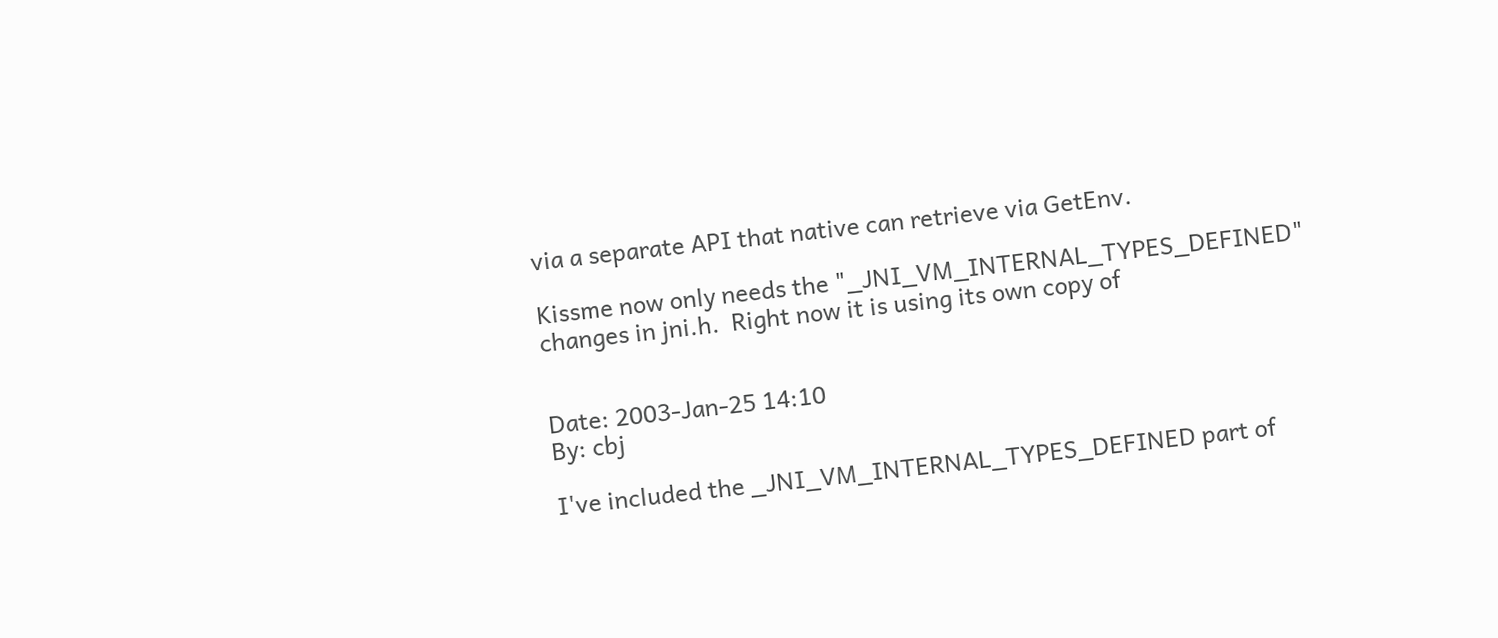via a separate API that native can retrieve via GetEnv.

Kissme now only needs the "_JNI_VM_INTERNAL_TYPES_DEFINED"
changes in jni.h.  Right now it is using its own copy of


Date: 2003-Jan-25 14:10
By: cbj

I've included the _JNI_VM_INTERNAL_TYPES_DEFINED part of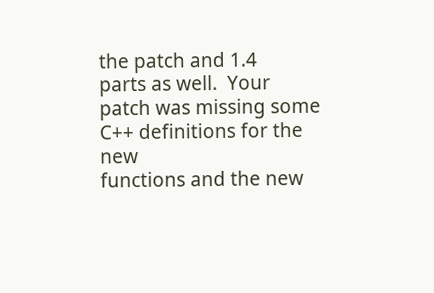the patch and 1.4
parts as well.  Your patch was missing some C++ definitions for the new
functions and the new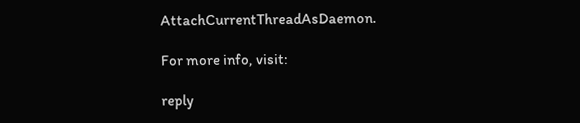AttachCurrentThreadAsDaemon.

For more info, visit:

reply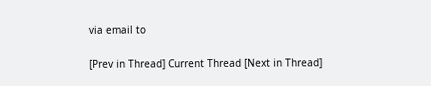via email to

[Prev in Thread] Current Thread [Next in Thread]